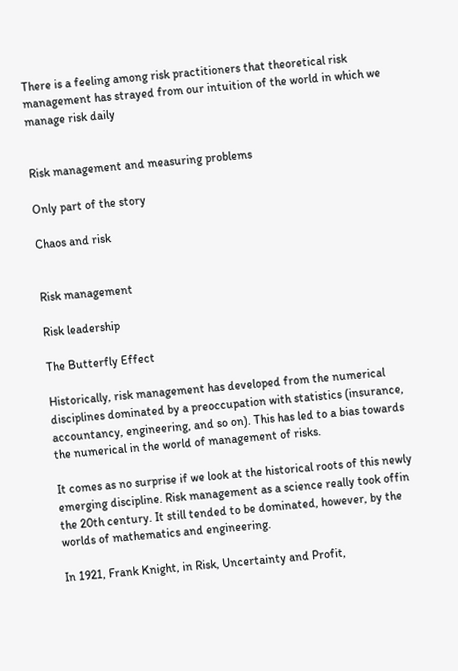There is a feeling among risk practitioners that theoretical risk management has strayed from our intuition of the world in which we manage risk daily


Risk management and measuring problems

Only part of the story

Chaos and risk


Risk management

Risk leadership

The Butterfly Effect

Historically, risk management has developed from the numerical disciplines dominated by a preoccupation with statistics (insurance, accountancy, engineering, and so on). This has led to a bias towards the numerical in the world of management of risks.

It comes as no surprise if we look at the historical roots of this newly emerging discipline. Risk management as a science really took offin the 20th century. It still tended to be dominated, however, by the worlds of mathematics and engineering.

In 1921, Frank Knight, in Risk, Uncertainty and Profit,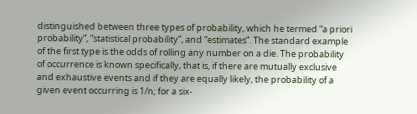distinguished between three types of probability, which he termed “a priori probability”, “statistical probability”, and “estimates”. The standard example of the first type is the odds of rolling any number on a die. The probability of occurrence is known specifically, that is, if there are mutually exclusive and exhaustive events and if they are equally likely, the probability of a given event occurring is 1/n; for a six-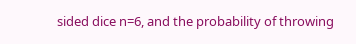sided dice n=6, and the probability of throwing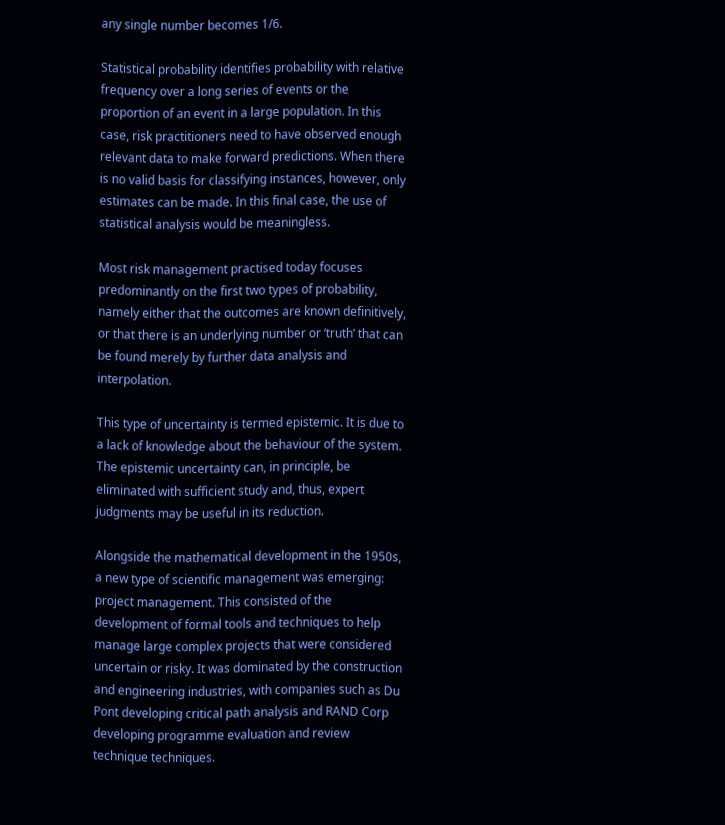any single number becomes 1/6.

Statistical probability identifies probability with relative frequency over a long series of events or the proportion of an event in a large population. In this case, risk practitioners need to have observed enough relevant data to make forward predictions. When there is no valid basis for classifying instances, however, only estimates can be made. In this final case, the use of statistical analysis would be meaningless.

Most risk management practised today focuses predominantly on the first two types of probability, namely either that the outcomes are known definitively, or that there is an underlying number or ‘truth’ that can be found merely by further data analysis and interpolation.

This type of uncertainty is termed epistemic. It is due to a lack of knowledge about the behaviour of the system. The epistemic uncertainty can, in principle, be eliminated with sufficient study and, thus, expert judgments may be useful in its reduction.

Alongside the mathematical development in the 1950s, a new type of scientific management was emerging: project management. This consisted of the development of formal tools and techniques to help manage large complex projects that were considered uncertain or risky. It was dominated by the construction and engineering industries, with companies such as Du Pont developing critical path analysis and RAND Corp developing programme evaluation and review technique techniques.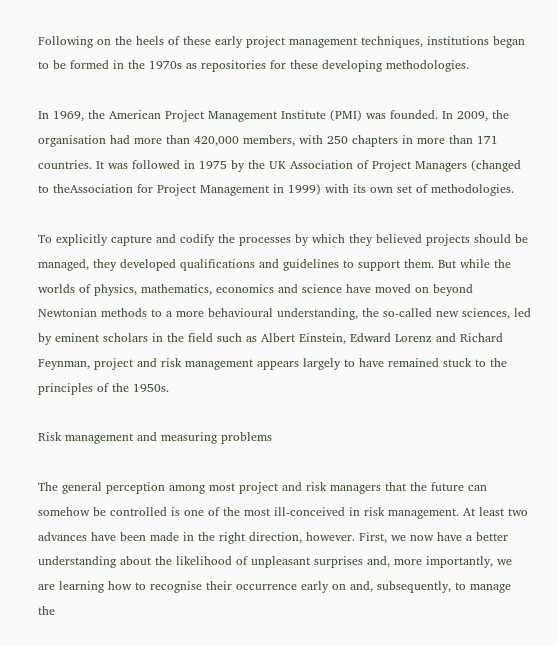Following on the heels of these early project management techniques, institutions began to be formed in the 1970s as repositories for these developing methodologies.

In 1969, the American Project Management Institute (PMI) was founded. In 2009, the organisation had more than 420,000 members, with 250 chapters in more than 171 countries. It was followed in 1975 by the UK Association of Project Managers (changed to theAssociation for Project Management in 1999) with its own set of methodologies.

To explicitly capture and codify the processes by which they believed projects should be managed, they developed qualifications and guidelines to support them. But while the worlds of physics, mathematics, economics and science have moved on beyond Newtonian methods to a more behavioural understanding, the so-called new sciences, led by eminent scholars in the field such as Albert Einstein, Edward Lorenz and Richard Feynman, project and risk management appears largely to have remained stuck to the principles of the 1950s.

Risk management and measuring problems

The general perception among most project and risk managers that the future can somehow be controlled is one of the most ill-conceived in risk management. At least two advances have been made in the right direction, however. First, we now have a better understanding about the likelihood of unpleasant surprises and, more importantly, we are learning how to recognise their occurrence early on and, subsequently, to manage the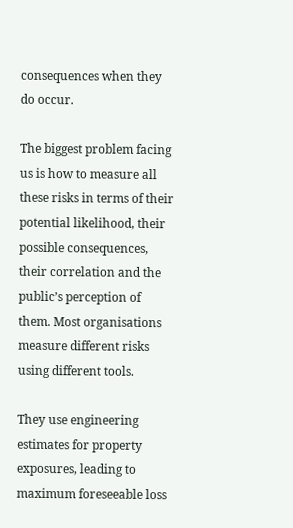consequences when they do occur.

The biggest problem facing us is how to measure all these risks in terms of their potential likelihood, their possible consequences, their correlation and the public’s perception of them. Most organisations measure different risks using different tools.

They use engineering estimates for property exposures, leading to maximum foreseeable loss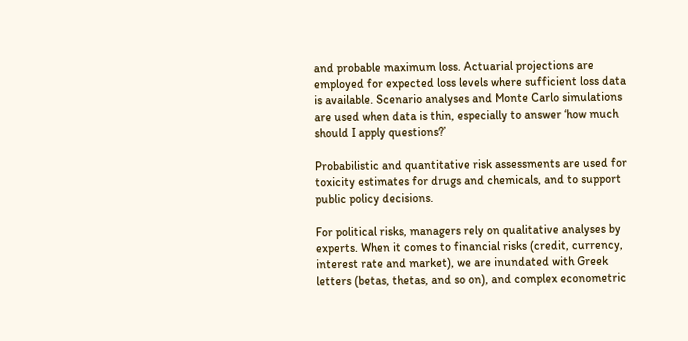and probable maximum loss. Actuarial projections are employed for expected loss levels where sufficient loss data is available. Scenario analyses and Monte Carlo simulations are used when data is thin, especially to answer ‘how much should I apply questions?’

Probabilistic and quantitative risk assessments are used for toxicity estimates for drugs and chemicals, and to support public policy decisions.

For political risks, managers rely on qualitative analyses by experts. When it comes to financial risks (credit, currency, interest rate and market), we are inundated with Greek letters (betas, thetas, and so on), and complex econometric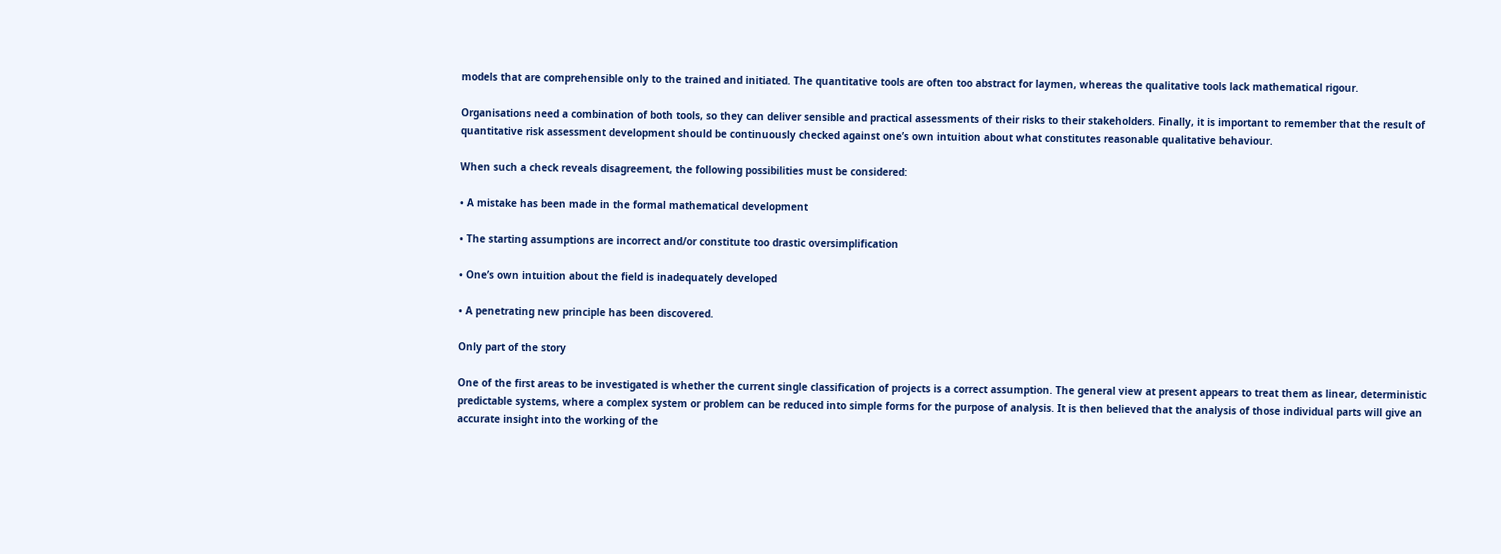models that are comprehensible only to the trained and initiated. The quantitative tools are often too abstract for laymen, whereas the qualitative tools lack mathematical rigour.

Organisations need a combination of both tools, so they can deliver sensible and practical assessments of their risks to their stakeholders. Finally, it is important to remember that the result of quantitative risk assessment development should be continuously checked against one’s own intuition about what constitutes reasonable qualitative behaviour.

When such a check reveals disagreement, the following possibilities must be considered:

• A mistake has been made in the formal mathematical development

• The starting assumptions are incorrect and/or constitute too drastic oversimplification

• One’s own intuition about the field is inadequately developed

• A penetrating new principle has been discovered.

Only part of the story

One of the first areas to be investigated is whether the current single classification of projects is a correct assumption. The general view at present appears to treat them as linear, deterministic predictable systems, where a complex system or problem can be reduced into simple forms for the purpose of analysis. It is then believed that the analysis of those individual parts will give an accurate insight into the working of the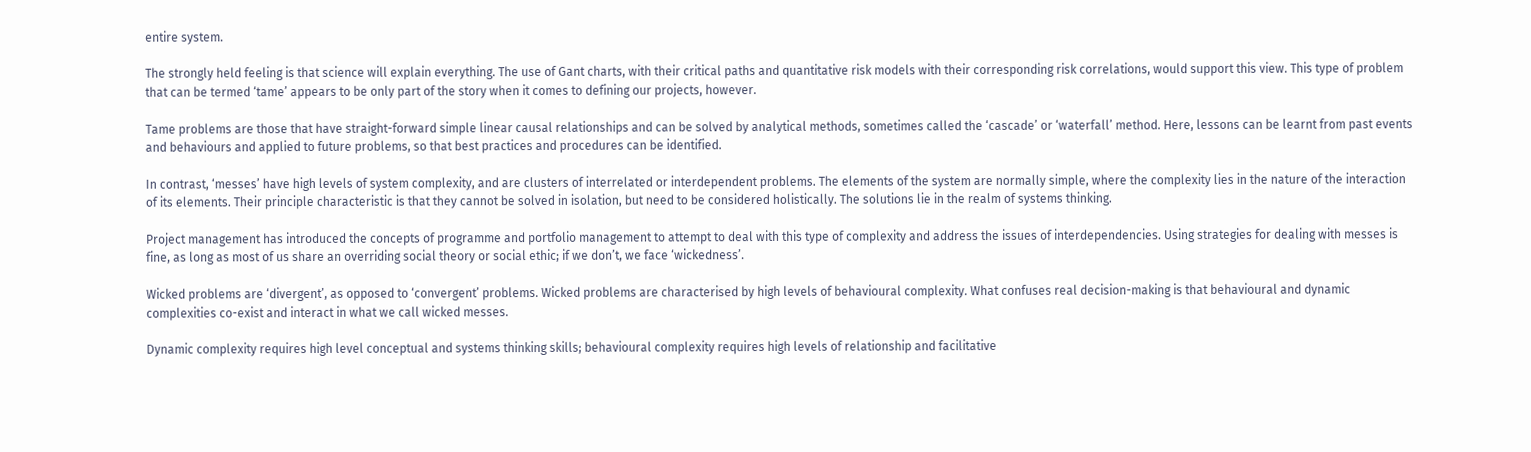entire system.

The strongly held feeling is that science will explain everything. The use of Gant charts, with their critical paths and quantitative risk models with their corresponding risk correlations, would support this view. This type of problem that can be termed ‘tame’ appears to be only part of the story when it comes to defining our projects, however.

Tame problems are those that have straight-forward simple linear causal relationships and can be solved by analytical methods, sometimes called the ‘cascade’ or ‘waterfall’ method. Here, lessons can be learnt from past events and behaviours and applied to future problems, so that best practices and procedures can be identified.

In contrast, ‘messes’ have high levels of system complexity, and are clusters of interrelated or interdependent problems. The elements of the system are normally simple, where the complexity lies in the nature of the interaction of its elements. Their principle characteristic is that they cannot be solved in isolation, but need to be considered holistically. The solutions lie in the realm of systems thinking.

Project management has introduced the concepts of programme and portfolio management to attempt to deal with this type of complexity and address the issues of interdependencies. Using strategies for dealing with messes is fine, as long as most of us share an overriding social theory or social ethic; if we don’t, we face ‘wickedness’.

Wicked problems are ‘divergent’, as opposed to ‘convergent’ problems. Wicked problems are characterised by high levels of behavioural complexity. What confuses real decision-making is that behavioural and dynamic complexities co-exist and interact in what we call wicked messes.

Dynamic complexity requires high level conceptual and systems thinking skills; behavioural complexity requires high levels of relationship and facilitative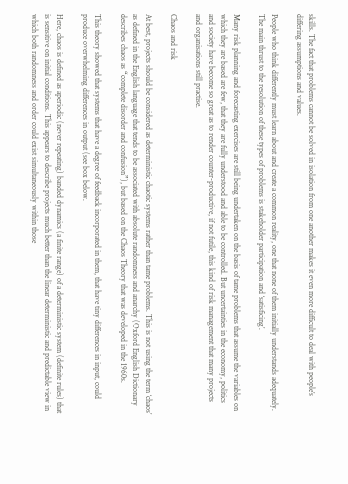skills. The fact that problems cannot be solved in isolation from one another makes it even more difficult to deal with people’s differing assumptions and values.

People who think differently must learn about and create a common reality, one that none of them initially understands adequately. The main thrust to the resolution of these types of problems is stakeholder participation and ‘satisficing’.

Many risk planning and forecasting exercises are still being undertaken on the basis of tame problems that assume the variables on which they are based are few, that they are fully understood and able to be controlled. But uncertainties in the economy, politics and society have become so great as to render counter-productive, if not futile, this kind of risk management that many projects and organisations still practise.

Chaos and risk

At best, projects should be considered as deterministic chaotic systems rather than tame problems. This is not using the term ‘chaos’ as defined in the English language that tends to be associated with absolute randomness and anarchy (Oxford English Dictionary describes chaos as “complete disorder and confusion”), but based on the Chaos Theory that was developed in the 1960s.

This theory showed that systems that have a degree of feedback incorporated in them, that have tiny differences in input, could produce overwhelming differences in output (see box below.

Here, chaos is defined as aperiodic (never repeating) banded dynamics (a finite range) of a deterministic system (definite rules) that is sensitive on initial conditions. This appears to describe projects much better than the linear deterministic and predictable view in which both randomness and order could exist simultaneously within those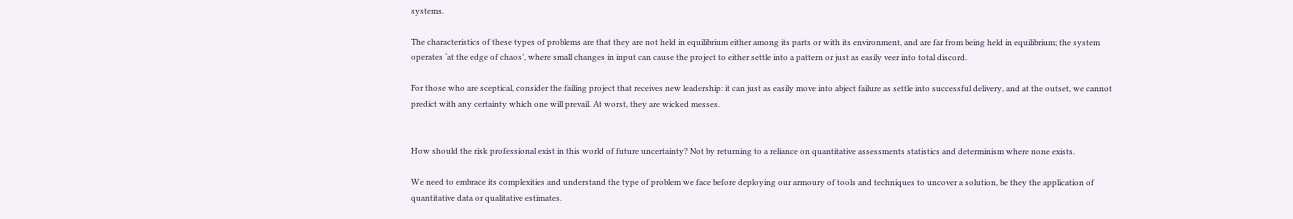systems.

The characteristics of these types of problems are that they are not held in equilibrium either among its parts or with its environment, and are far from being held in equilibrium; the system operates ‘at the edge of chaos’, where small changes in input can cause the project to either settle into a pattern or just as easily veer into total discord.

For those who are sceptical, consider the failing project that receives new leadership: it can just as easily move into abject failure as settle into successful delivery, and at the outset, we cannot predict with any certainty which one will prevail. At worst, they are wicked messes.


How should the risk professional exist in this world of future uncertainty? Not by returning to a reliance on quantitative assessments statistics and determinism where none exists.

We need to embrace its complexities and understand the type of problem we face before deploying our armoury of tools and techniques to uncover a solution, be they the application of quantitative data or qualitative estimates.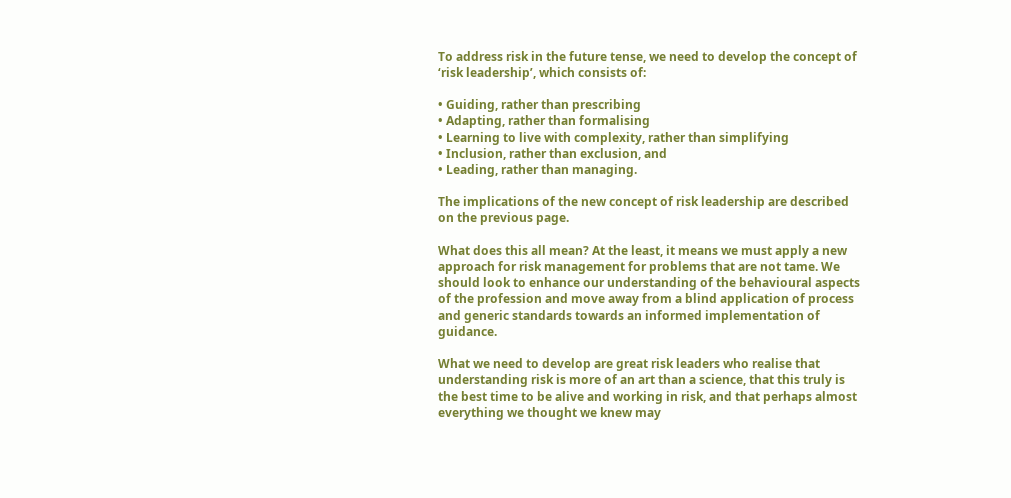To address risk in the future tense, we need to develop the concept of ‘risk leadership’, which consists of:

• Guiding, rather than prescribing
• Adapting, rather than formalising
• Learning to live with complexity, rather than simplifying
• Inclusion, rather than exclusion, and
• Leading, rather than managing.

The implications of the new concept of risk leadership are described on the previous page.

What does this all mean? At the least, it means we must apply a new approach for risk management for problems that are not tame. We should look to enhance our understanding of the behavioural aspects of the profession and move away from a blind application of process and generic standards towards an informed implementation of guidance.

What we need to develop are great risk leaders who realise that understanding risk is more of an art than a science, that this truly is the best time to be alive and working in risk, and that perhaps almost everything we thought we knew may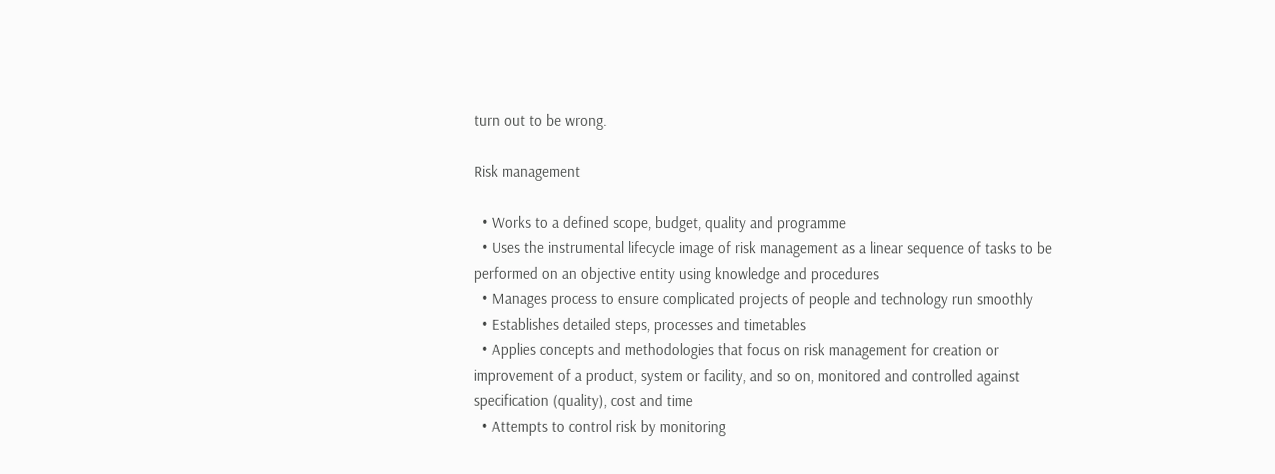turn out to be wrong.

Risk management

  • Works to a defined scope, budget, quality and programme
  • Uses the instrumental lifecycle image of risk management as a linear sequence of tasks to be performed on an objective entity using knowledge and procedures
  • Manages process to ensure complicated projects of people and technology run smoothly
  • Establishes detailed steps, processes and timetables
  • Applies concepts and methodologies that focus on risk management for creation or improvement of a product, system or facility, and so on, monitored and controlled against specification (quality), cost and time
  • Attempts to control risk by monitoring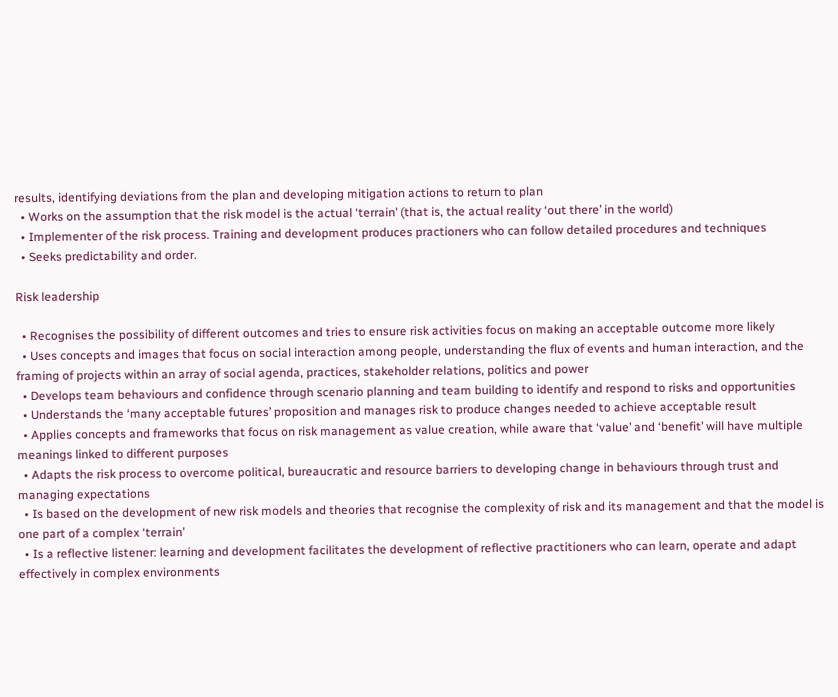results, identifying deviations from the plan and developing mitigation actions to return to plan
  • Works on the assumption that the risk model is the actual ‘terrain’ (that is, the actual reality ‘out there’ in the world)
  • Implementer of the risk process. Training and development produces practioners who can follow detailed procedures and techniques
  • Seeks predictability and order.

Risk leadership

  • Recognises the possibility of different outcomes and tries to ensure risk activities focus on making an acceptable outcome more likely
  • Uses concepts and images that focus on social interaction among people, understanding the flux of events and human interaction, and the framing of projects within an array of social agenda, practices, stakeholder relations, politics and power
  • Develops team behaviours and confidence through scenario planning and team building to identify and respond to risks and opportunities
  • Understands the ‘many acceptable futures’ proposition and manages risk to produce changes needed to achieve acceptable result
  • Applies concepts and frameworks that focus on risk management as value creation, while aware that ‘value’ and ‘benefit’ will have multiple meanings linked to different purposes
  • Adapts the risk process to overcome political, bureaucratic and resource barriers to developing change in behaviours through trust and managing expectations
  • Is based on the development of new risk models and theories that recognise the complexity of risk and its management and that the model is one part of a complex ‘terrain’
  • Is a reflective listener: learning and development facilitates the development of reflective practitioners who can learn, operate and adapt effectively in complex environments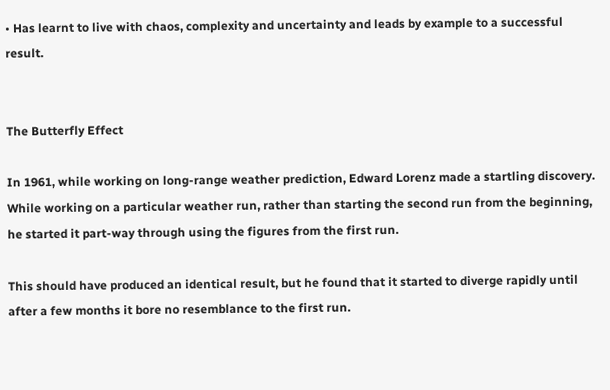• Has learnt to live with chaos, complexity and uncertainty and leads by example to a successful result.


The Butterfly Effect

In 1961, while working on long-range weather prediction, Edward Lorenz made a startling discovery. While working on a particular weather run, rather than starting the second run from the beginning, he started it part-way through using the figures from the first run.

This should have produced an identical result, but he found that it started to diverge rapidly until after a few months it bore no resemblance to the first run.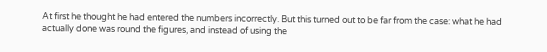At first he thought he had entered the numbers incorrectly. But this turned out to be far from the case: what he had actually done was round the figures, and instead of using the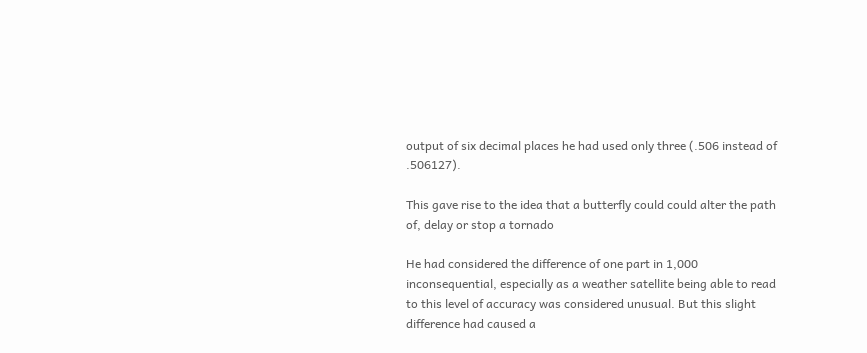output of six decimal places he had used only three (.506 instead of .506127).

This gave rise to the idea that a butterfly could could alter the path of, delay or stop a tornado

He had considered the difference of one part in 1,000 inconsequential, especially as a weather satellite being able to read to this level of accuracy was considered unusual. But this slight difference had caused a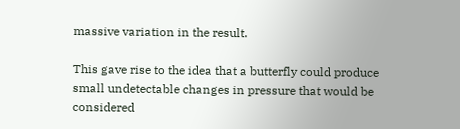massive variation in the result.

This gave rise to the idea that a butterfly could produce small undetectable changes in pressure that would be considered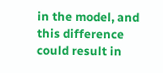in the model, and this difference could result in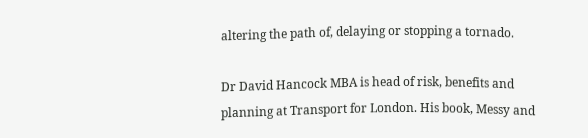altering the path of, delaying or stopping a tornado.

Dr David Hancock MBA is head of risk, benefits and planning at Transport for London. His book, Messy and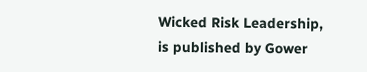Wicked Risk Leadership, is published by Gower